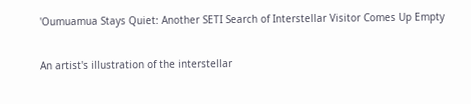'Oumuamua Stays Quiet: Another SETI Search of Interstellar Visitor Comes Up Empty

An artist's illustration of the interstellar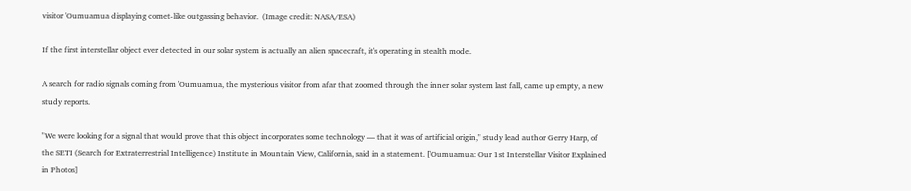visitor 'Oumuamua displaying comet-like outgassing behavior.  (Image credit: NASA/ESA)

If the first interstellar object ever detected in our solar system is actually an alien spacecraft, it's operating in stealth mode.

A search for radio signals coming from 'Oumuamua, the mysterious visitor from afar that zoomed through the inner solar system last fall, came up empty, a new study reports.

"We were looking for a signal that would prove that this object incorporates some technology — that it was of artificial origin," study lead author Gerry Harp, of the SETI (Search for Extraterrestrial Intelligence) Institute in Mountain View, California, said in a statement. ['Oumuamua: Our 1st Interstellar Visitor Explained in Photos]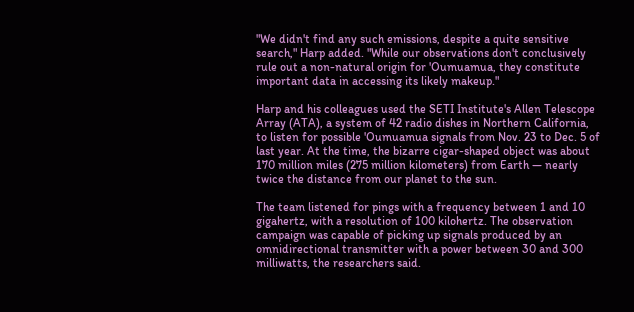"We didn't find any such emissions, despite a quite sensitive search," Harp added. "While our observations don't conclusively rule out a non-natural origin for 'Oumuamua, they constitute important data in accessing its likely makeup."

Harp and his colleagues used the SETI Institute's Allen Telescope Array (ATA), a system of 42 radio dishes in Northern California, to listen for possible 'Oumuamua signals from Nov. 23 to Dec. 5 of last year. At the time, the bizarre cigar-shaped object was about 170 million miles (275 million kilometers) from Earth — nearly twice the distance from our planet to the sun.

The team listened for pings with a frequency between 1 and 10 gigahertz, with a resolution of 100 kilohertz. The observation campaign was capable of picking up signals produced by an omnidirectional transmitter with a power between 30 and 300 milliwatts, the researchers said.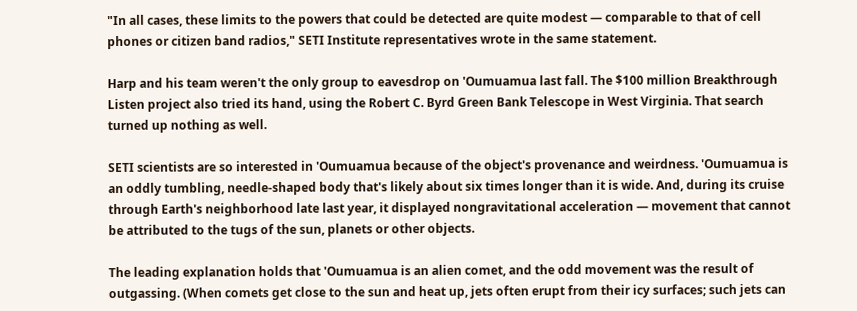"In all cases, these limits to the powers that could be detected are quite modest — comparable to that of cell phones or citizen band radios," SETI Institute representatives wrote in the same statement.

Harp and his team weren't the only group to eavesdrop on 'Oumuamua last fall. The $100 million Breakthrough Listen project also tried its hand, using the Robert C. Byrd Green Bank Telescope in West Virginia. That search turned up nothing as well.

SETI scientists are so interested in 'Oumuamua because of the object's provenance and weirdness. 'Oumuamua is an oddly tumbling, needle-shaped body that's likely about six times longer than it is wide. And, during its cruise through Earth's neighborhood late last year, it displayed nongravitational acceleration — movement that cannot be attributed to the tugs of the sun, planets or other objects.

The leading explanation holds that 'Oumuamua is an alien comet, and the odd movement was the result of outgassing. (When comets get close to the sun and heat up, jets often erupt from their icy surfaces; such jets can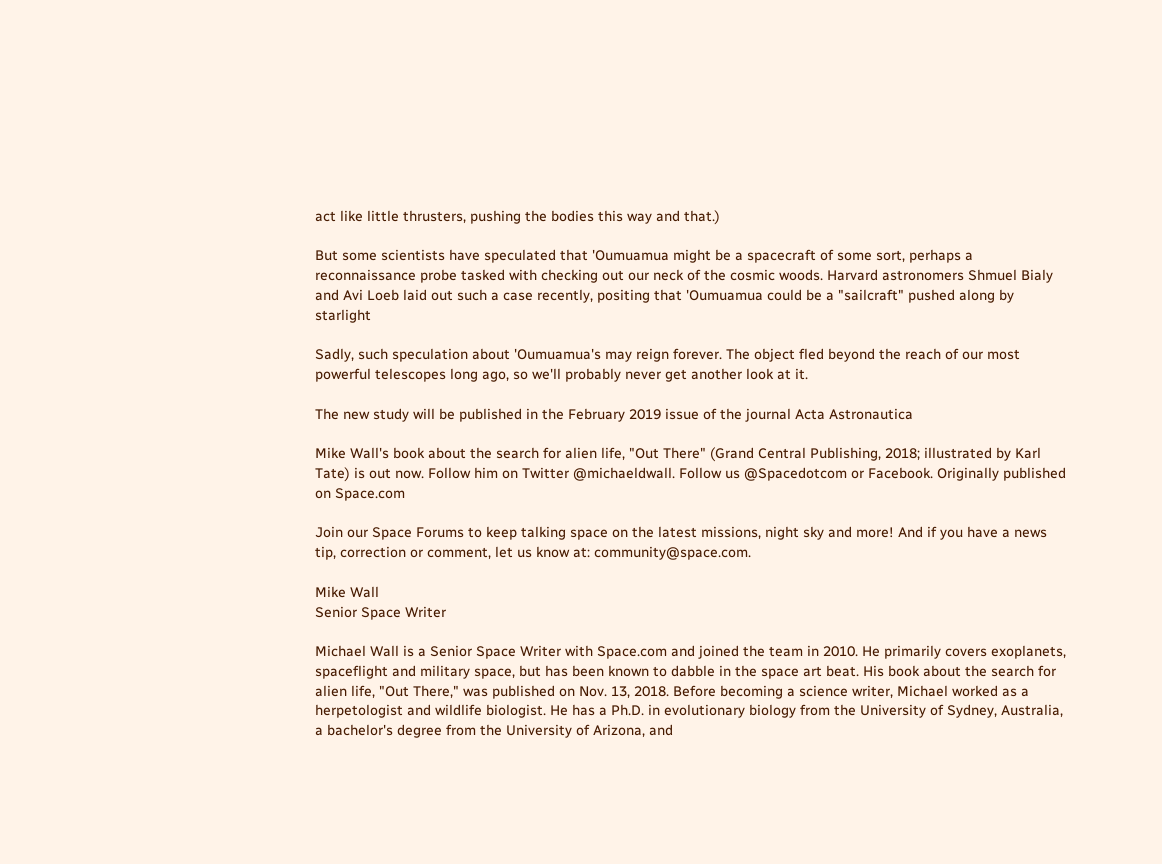act like little thrusters, pushing the bodies this way and that.)

But some scientists have speculated that 'Oumuamua might be a spacecraft of some sort, perhaps a reconnaissance probe tasked with checking out our neck of the cosmic woods. Harvard astronomers Shmuel Bialy and Avi Loeb laid out such a case recently, positing that 'Oumuamua could be a "sailcraft" pushed along by starlight

Sadly, such speculation about 'Oumuamua's may reign forever. The object fled beyond the reach of our most powerful telescopes long ago, so we'll probably never get another look at it.

The new study will be published in the February 2019 issue of the journal Acta Astronautica

Mike Wall's book about the search for alien life, "Out There" (Grand Central Publishing, 2018; illustrated by Karl Tate) is out now. Follow him on Twitter @michaeldwall. Follow us @Spacedotcom or Facebook. Originally published on Space.com

Join our Space Forums to keep talking space on the latest missions, night sky and more! And if you have a news tip, correction or comment, let us know at: community@space.com.

Mike Wall
Senior Space Writer

Michael Wall is a Senior Space Writer with Space.com and joined the team in 2010. He primarily covers exoplanets, spaceflight and military space, but has been known to dabble in the space art beat. His book about the search for alien life, "Out There," was published on Nov. 13, 2018. Before becoming a science writer, Michael worked as a herpetologist and wildlife biologist. He has a Ph.D. in evolutionary biology from the University of Sydney, Australia, a bachelor's degree from the University of Arizona, and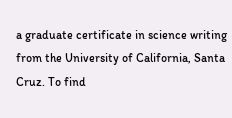a graduate certificate in science writing from the University of California, Santa Cruz. To find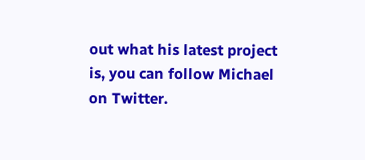out what his latest project is, you can follow Michael on Twitter.